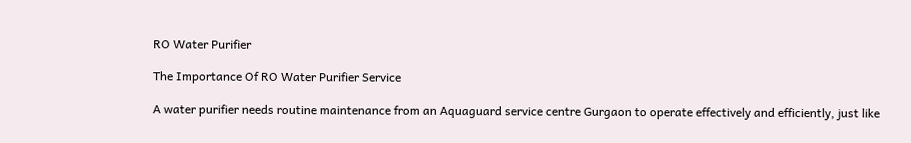RO Water Purifier

The Importance Of RO Water Purifier Service

A water purifier needs routine maintenance from an Aquaguard service centre Gurgaon to operate effectively and efficiently, just like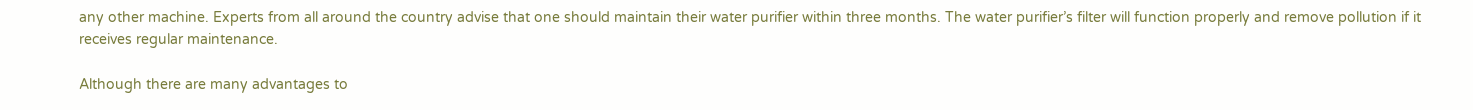any other machine. Experts from all around the country advise that one should maintain their water purifier within three months. The water purifier’s filter will function properly and remove pollution if it receives regular maintenance.

Although there are many advantages to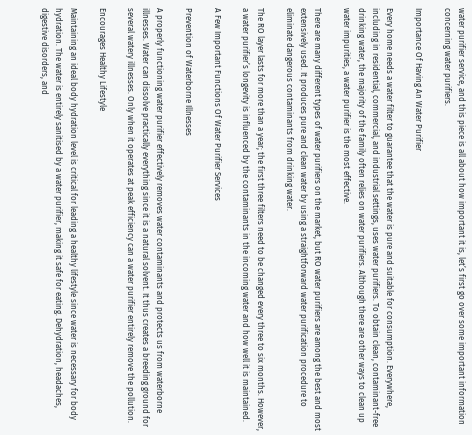water purifier service, and this piece is all about how important it is, let’s first go over some important information concerning water purifiers.

Importance Of Having An Water Purifier

Every home needs a water filter to guarantee that the water is pure and suitable for consumption. Everywhere, including in residential, commercial, and industrial settings, uses water purifiers. To obtain clean, contaminant-free drinking water, the majority of the family often relies on water purifiers. Although there are other ways to clean up water impurities, a water purifier is the most effective.

There are many different types of water purifiers on the market, but RO water purifiers are among the best and most extensively used. It produces pure and clean water by using a straightforward water purification procedure to eliminate dangerous contaminants from drinking water.

The RO layer lasts for more than a year; the first three filters need to be changed every three to six months. However, a water purifier’s longevity is influenced by the contaminants in the incoming water and how well it is maintained.

A Few Important Functions Of Water Purifier Services

Prevention of Waterborne Illnesses

A properly functioning water purifier effectively removes water contaminants and protects us from waterborne illnesses. Water can dissolve practically everything since it is a natural solvent. It thus creates a breeding ground for several watery illnesses. Only when it operates at peak efficiency can a water purifier entirely remove the pollution.

Encourages Healthy Lifestyle

Maintaining an ideal body hydration level is critical for leading a healthy lifestyle since water is necessary for body hydration. The water is entirely sanitised by a water purifier, making it safe for eating. Dehydration, headaches, digestive disorders, and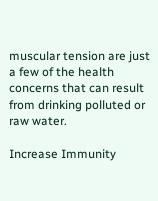muscular tension are just a few of the health concerns that can result from drinking polluted or raw water.

Increase Immunity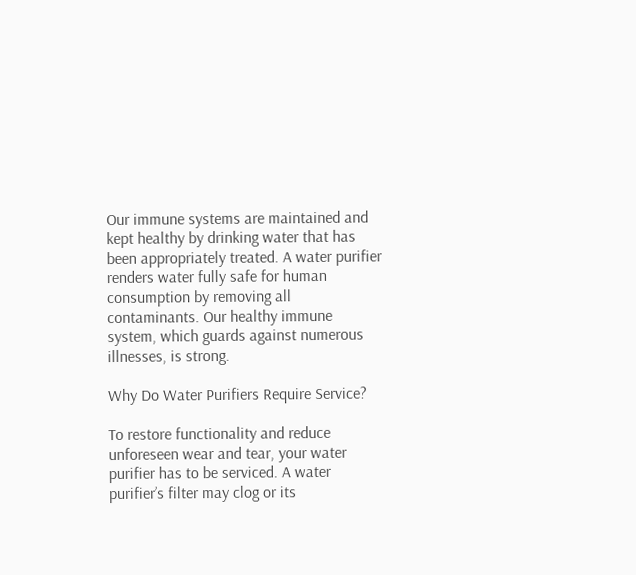Our immune systems are maintained and kept healthy by drinking water that has been appropriately treated. A water purifier renders water fully safe for human consumption by removing all contaminants. Our healthy immune system, which guards against numerous illnesses, is strong.

Why Do Water Purifiers Require Service?

To restore functionality and reduce unforeseen wear and tear, your water purifier has to be serviced. A water purifier’s filter may clog or its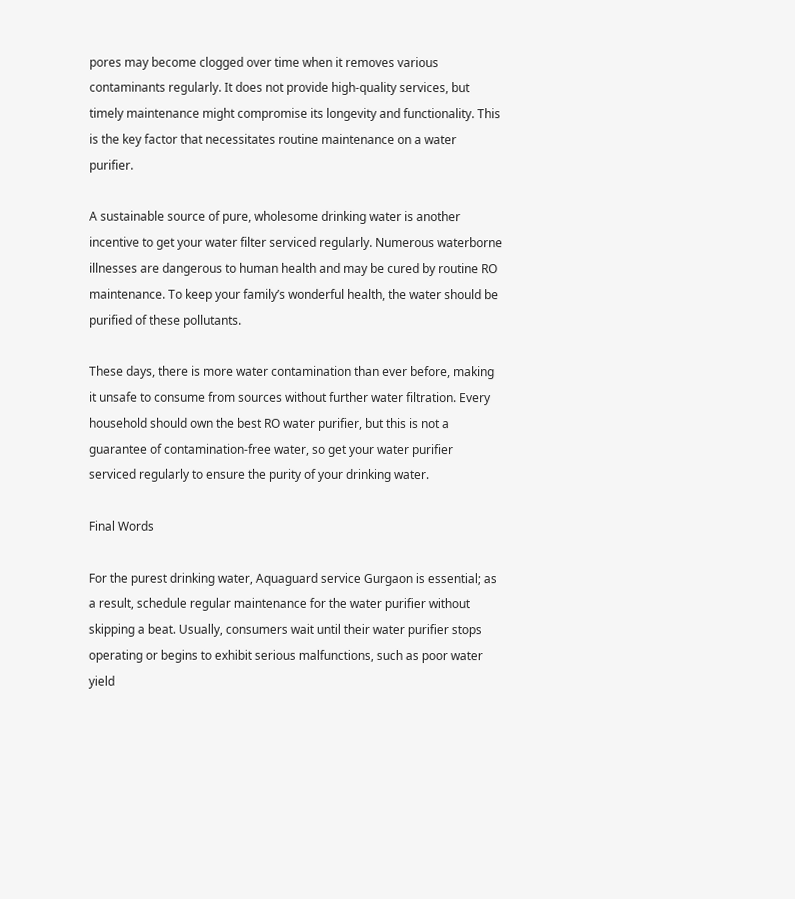pores may become clogged over time when it removes various contaminants regularly. It does not provide high-quality services, but timely maintenance might compromise its longevity and functionality. This is the key factor that necessitates routine maintenance on a water purifier.

A sustainable source of pure, wholesome drinking water is another incentive to get your water filter serviced regularly. Numerous waterborne illnesses are dangerous to human health and may be cured by routine RO maintenance. To keep your family’s wonderful health, the water should be purified of these pollutants.

These days, there is more water contamination than ever before, making it unsafe to consume from sources without further water filtration. Every household should own the best RO water purifier, but this is not a guarantee of contamination-free water, so get your water purifier serviced regularly to ensure the purity of your drinking water.

Final Words

For the purest drinking water, Aquaguard service Gurgaon is essential; as a result, schedule regular maintenance for the water purifier without skipping a beat. Usually, consumers wait until their water purifier stops operating or begins to exhibit serious malfunctions, such as poor water yield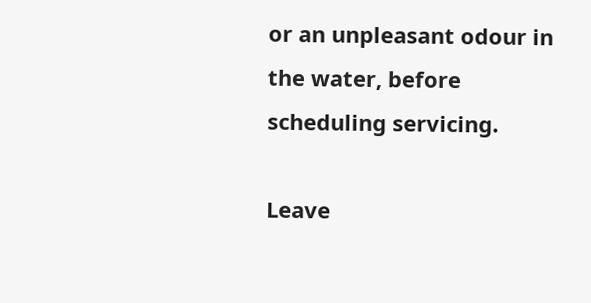or an unpleasant odour in the water, before scheduling servicing.

Leave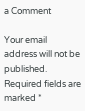a Comment

Your email address will not be published. Required fields are marked *